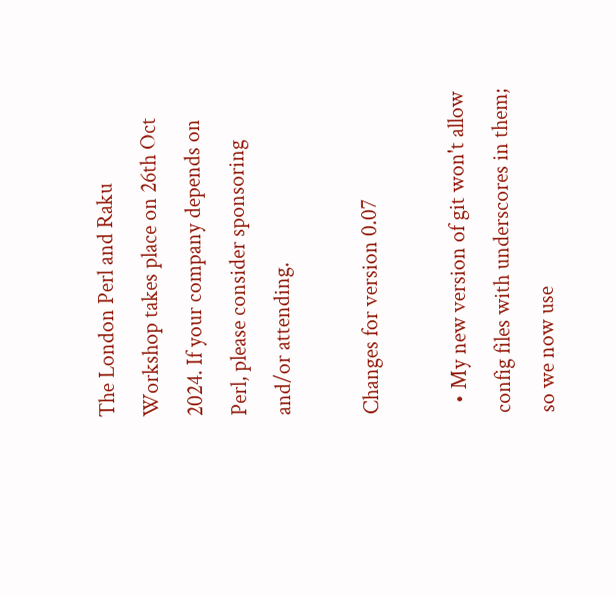The London Perl and Raku Workshop takes place on 26th Oct 2024. If your company depends on Perl, please consider sponsoring and/or attending.

Changes for version 0.07

  • My new version of git won't allow config files with underscores in them; so we now use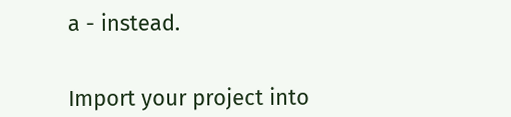a - instead.


Import your project into